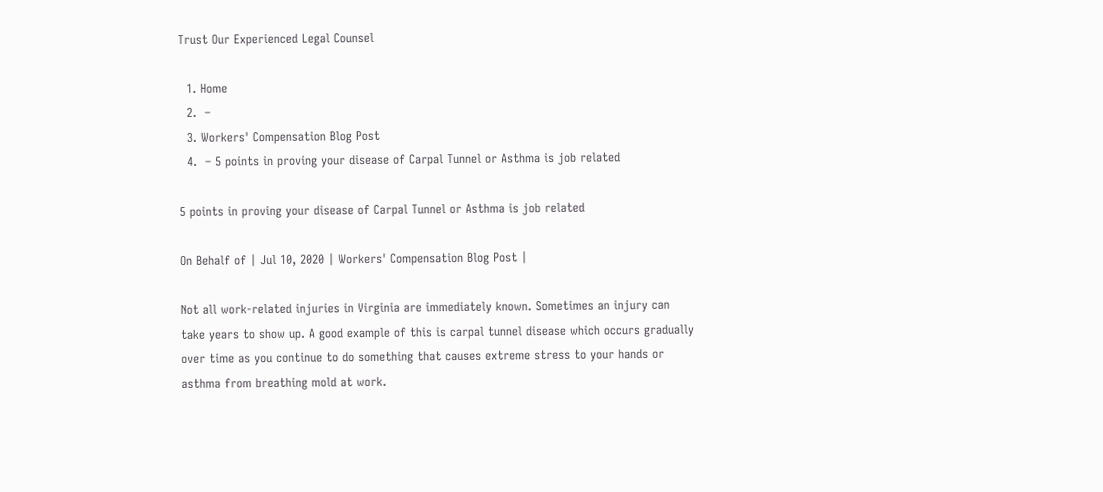Trust Our Experienced Legal Counsel

  1. Home
  2.  –
  3. Workers' Compensation Blog Post
  4.  – 5 points in proving your disease of Carpal Tunnel or Asthma is job related

5 points in proving your disease of Carpal Tunnel or Asthma is job related

On Behalf of | Jul 10, 2020 | Workers' Compensation Blog Post |

Not all work-related injuries in Virginia are immediately known. Sometimes an injury can take years to show up. A good example of this is carpal tunnel disease which occurs gradually over time as you continue to do something that causes extreme stress to your hands or asthma from breathing mold at work.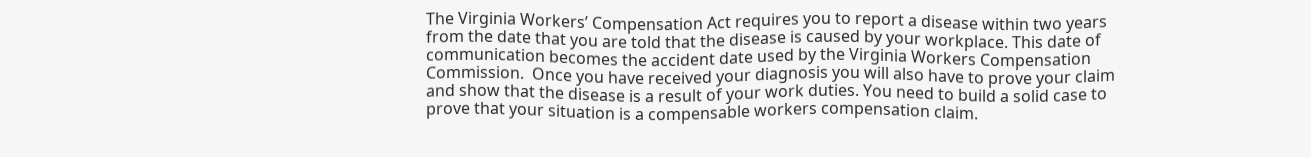The Virginia Workers’ Compensation Act requires you to report a disease within two years from the date that you are told that the disease is caused by your workplace. This date of communication becomes the accident date used by the Virginia Workers Compensation Commission.  Once you have received your diagnosis you will also have to prove your claim and show that the disease is a result of your work duties. You need to build a solid case to prove that your situation is a compensable workers compensation claim.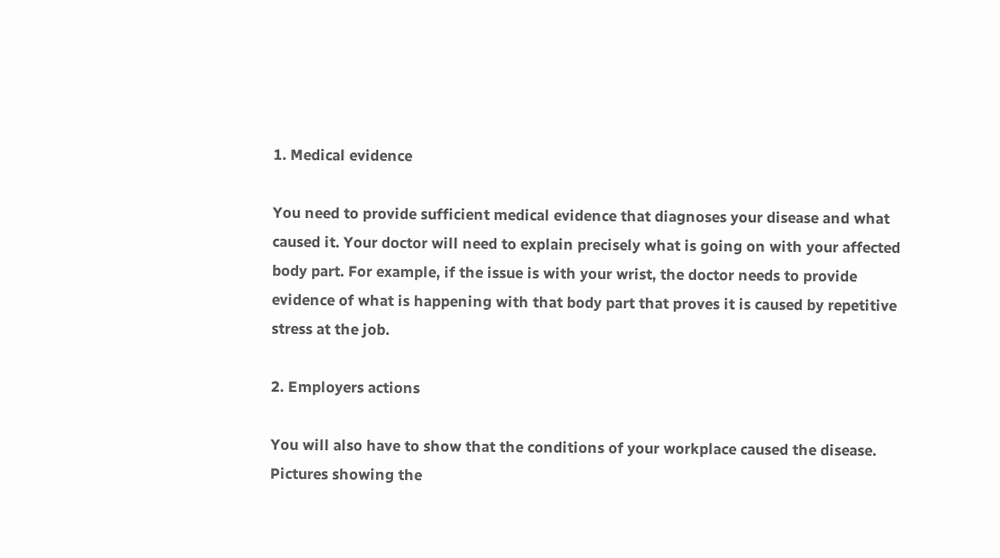1. Medical evidence

You need to provide sufficient medical evidence that diagnoses your disease and what caused it. Your doctor will need to explain precisely what is going on with your affected body part. For example, if the issue is with your wrist, the doctor needs to provide evidence of what is happening with that body part that proves it is caused by repetitive stress at the job.

2. Employers actions

You will also have to show that the conditions of your workplace caused the disease. Pictures showing the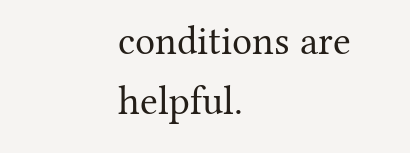conditions are helpful.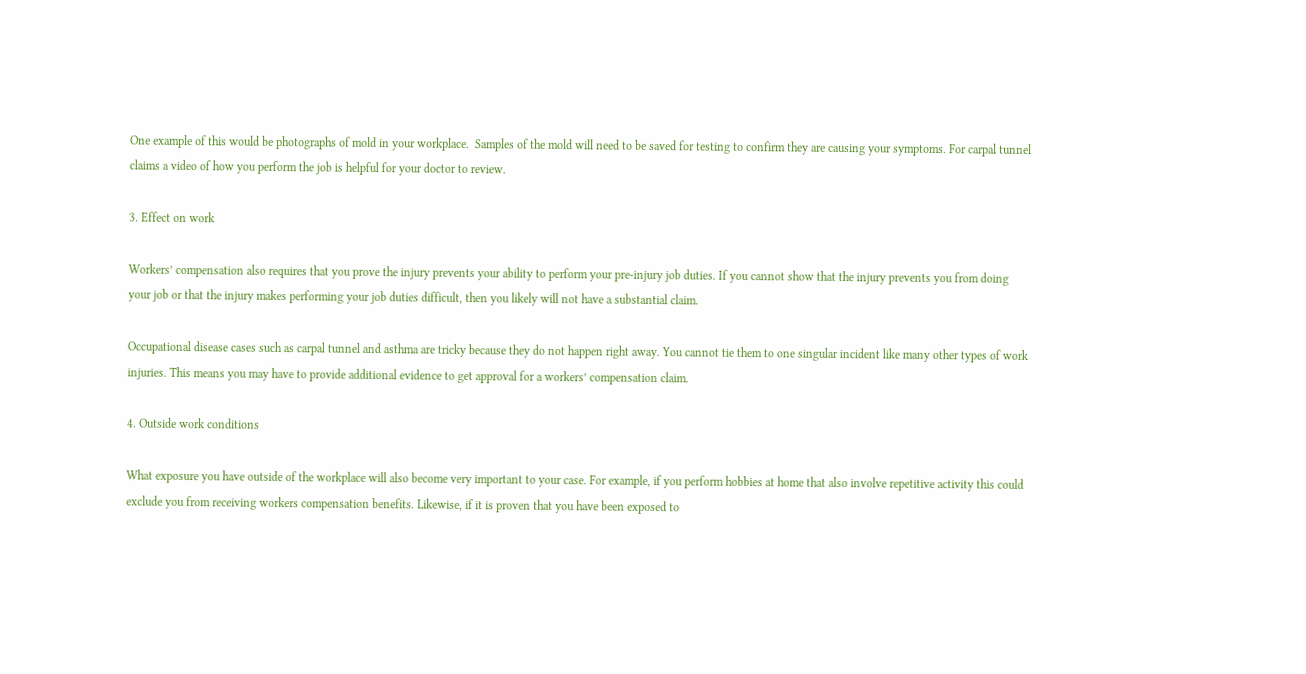One example of this would be photographs of mold in your workplace.  Samples of the mold will need to be saved for testing to confirm they are causing your symptoms. For carpal tunnel claims a video of how you perform the job is helpful for your doctor to review.

3. Effect on work

Workers’ compensation also requires that you prove the injury prevents your ability to perform your pre-injury job duties. If you cannot show that the injury prevents you from doing your job or that the injury makes performing your job duties difficult, then you likely will not have a substantial claim.

Occupational disease cases such as carpal tunnel and asthma are tricky because they do not happen right away. You cannot tie them to one singular incident like many other types of work injuries. This means you may have to provide additional evidence to get approval for a workers’ compensation claim.

4. Outside work conditions

What exposure you have outside of the workplace will also become very important to your case. For example, if you perform hobbies at home that also involve repetitive activity this could exclude you from receiving workers compensation benefits. Likewise, if it is proven that you have been exposed to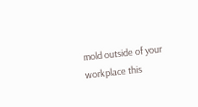mold outside of your workplace this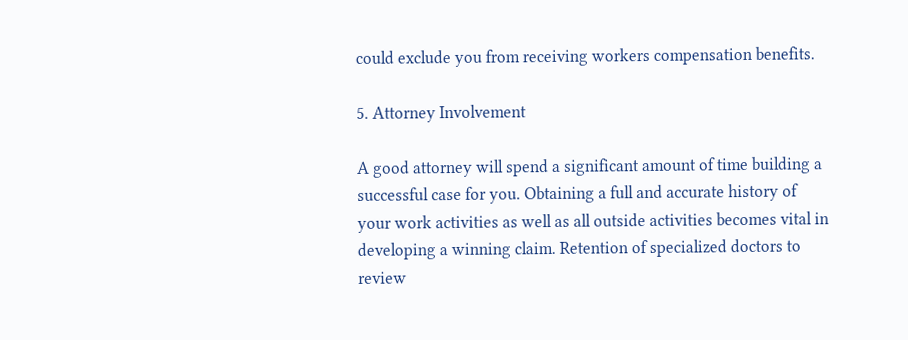could exclude you from receiving workers compensation benefits.

5. Attorney Involvement

A good attorney will spend a significant amount of time building a successful case for you. Obtaining a full and accurate history of your work activities as well as all outside activities becomes vital in developing a winning claim. Retention of specialized doctors to review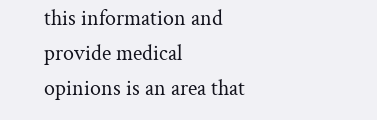this information and provide medical opinions is an area that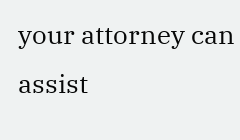your attorney can assist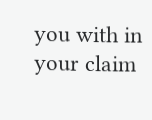you with in your claim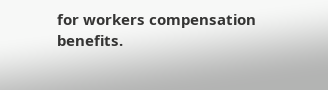for workers compensation benefits.